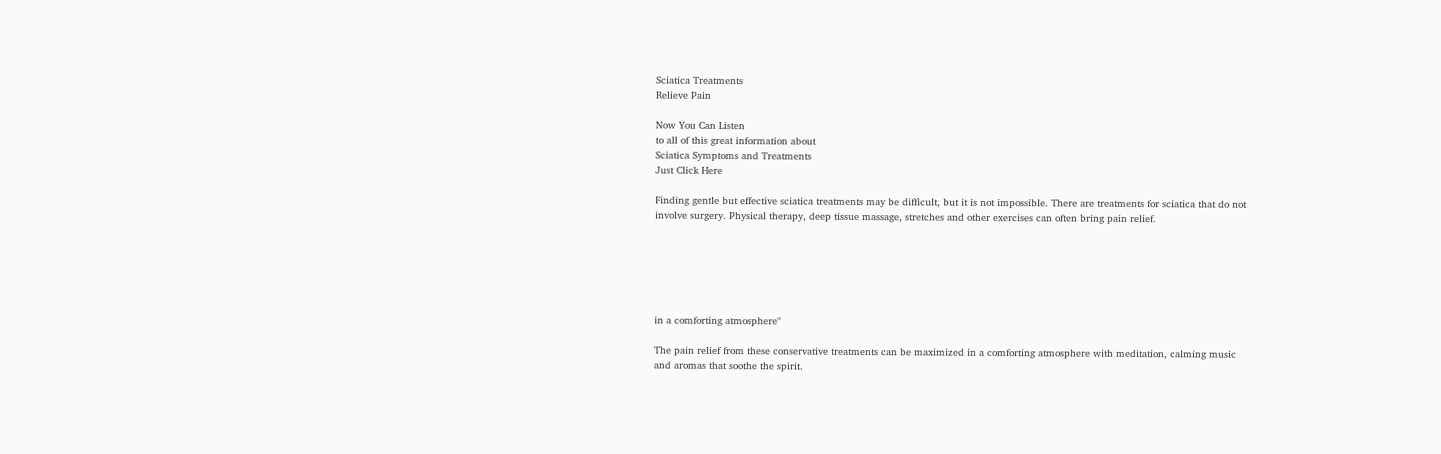Sciatica Treatments
Relieve Pain

Now You Can Listen
to all of this great information about
Sciatica Symptoms and Treatments
Just Click Here

Finding gentle but effective sciatica treatments may be difficult, but it is not impossible. There are treatments for sciatica that do not involve surgery. Physical therapy, deep tissue massage, stretches and other exercises can often bring pain relief.






in a comforting atmosphere"

The pain relief from these conservative treatments can be maximized in a comforting atmosphere with meditation, calming music and aromas that soothe the spirit.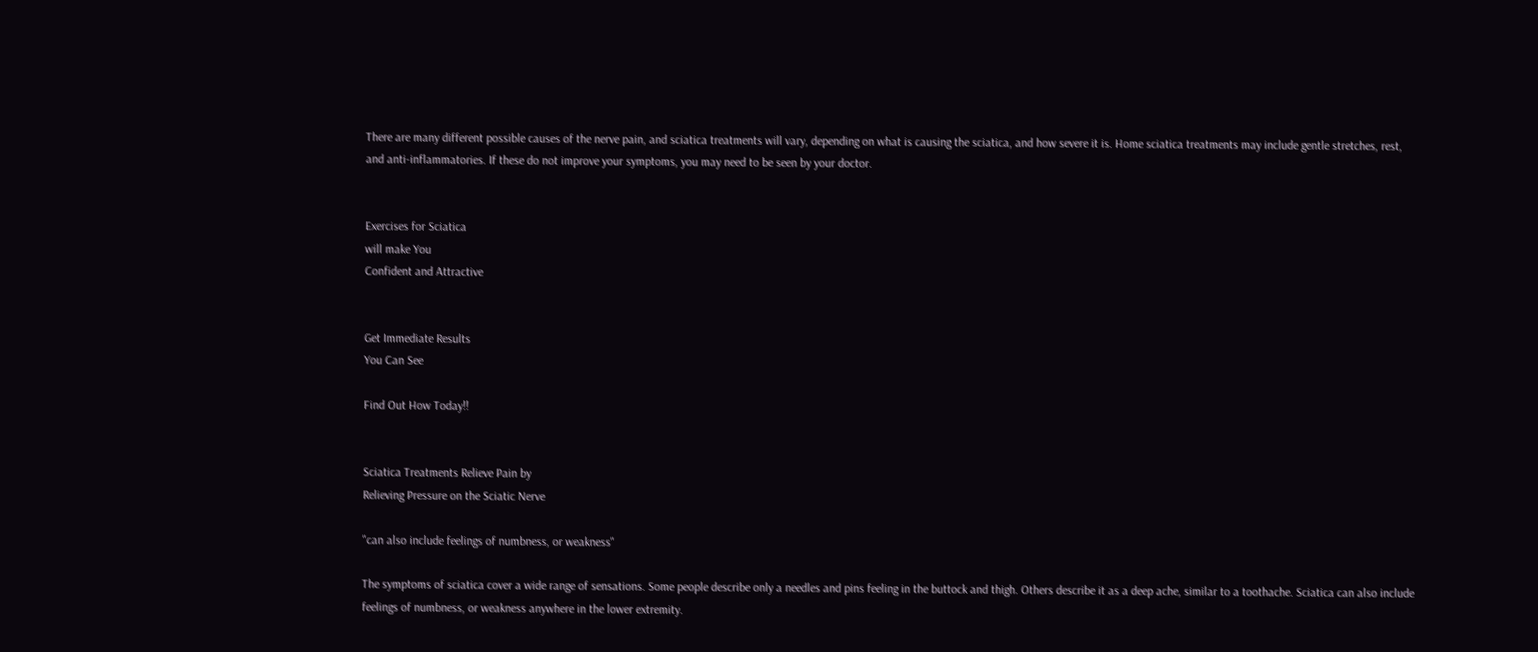There are many different possible causes of the nerve pain, and sciatica treatments will vary, depending on what is causing the sciatica, and how severe it is. Home sciatica treatments may include gentle stretches, rest, and anti-inflammatories. If these do not improve your symptoms, you may need to be seen by your doctor.


Exercises for Sciatica
will make You
Confident and Attractive


Get Immediate Results
You Can See

Find Out How Today!!


Sciatica Treatments Relieve Pain by
Relieving Pressure on the Sciatic Nerve

"can also include feelings of numbness, or weakness"

The symptoms of sciatica cover a wide range of sensations. Some people describe only a needles and pins feeling in the buttock and thigh. Others describe it as a deep ache, similar to a toothache. Sciatica can also include feelings of numbness, or weakness anywhere in the lower extremity.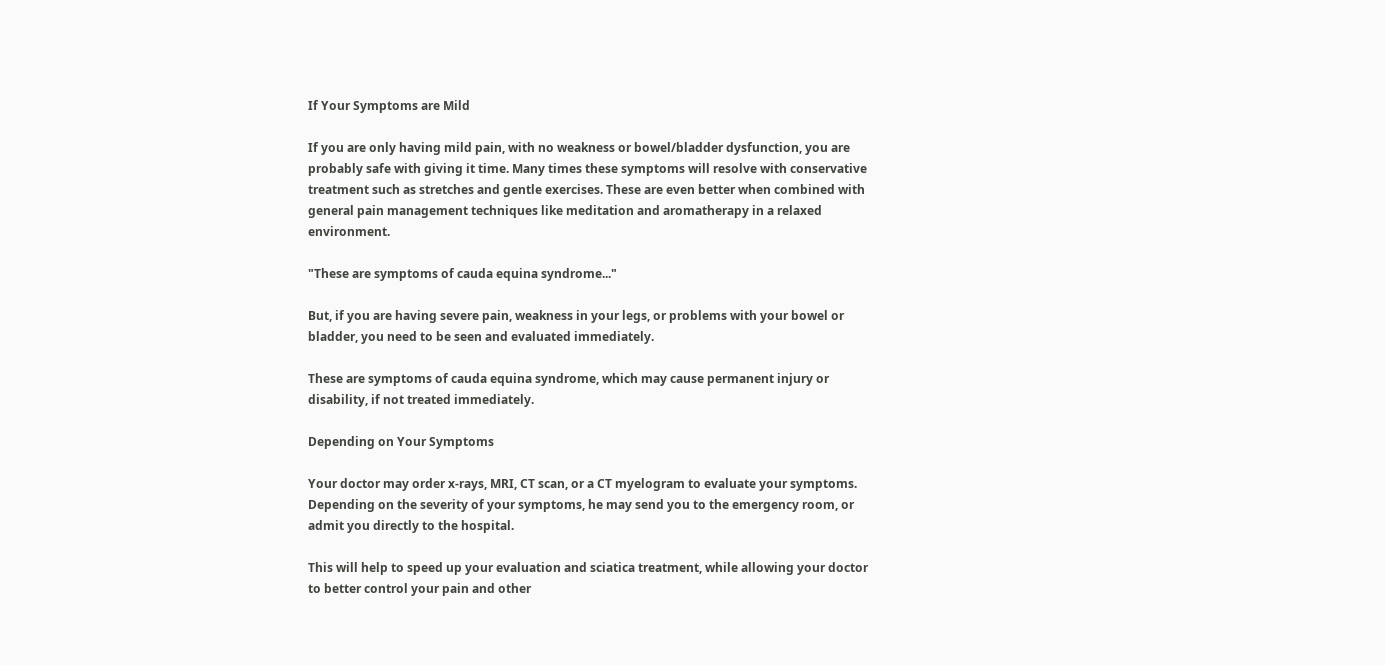If Your Symptoms are Mild

If you are only having mild pain, with no weakness or bowel/bladder dysfunction, you are probably safe with giving it time. Many times these symptoms will resolve with conservative treatment such as stretches and gentle exercises. These are even better when combined with general pain management techniques like meditation and aromatherapy in a relaxed environment.

"These are symptoms of cauda equina syndrome..."

But, if you are having severe pain, weakness in your legs, or problems with your bowel or bladder, you need to be seen and evaluated immediately.

These are symptoms of cauda equina syndrome, which may cause permanent injury or disability, if not treated immediately.

Depending on Your Symptoms

Your doctor may order x-rays, MRI, CT scan, or a CT myelogram to evaluate your symptoms. Depending on the severity of your symptoms, he may send you to the emergency room, or admit you directly to the hospital.

This will help to speed up your evaluation and sciatica treatment, while allowing your doctor to better control your pain and other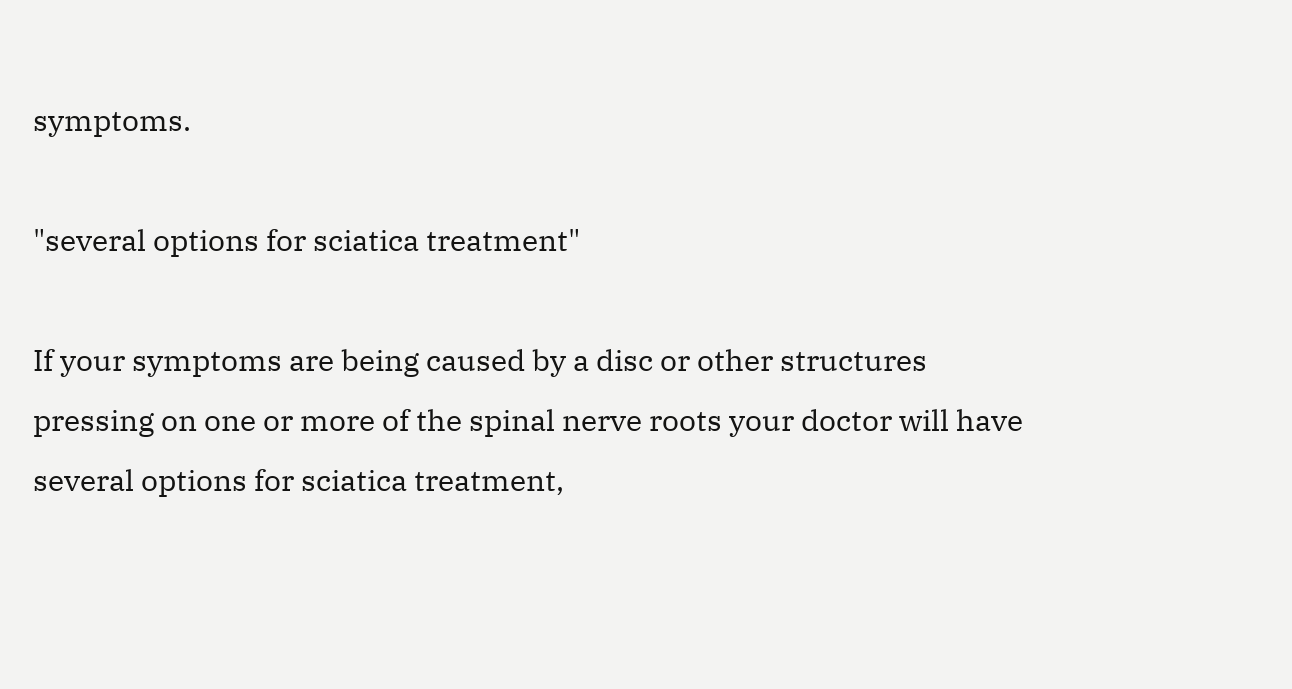symptoms.

"several options for sciatica treatment"

If your symptoms are being caused by a disc or other structures pressing on one or more of the spinal nerve roots your doctor will have several options for sciatica treatment,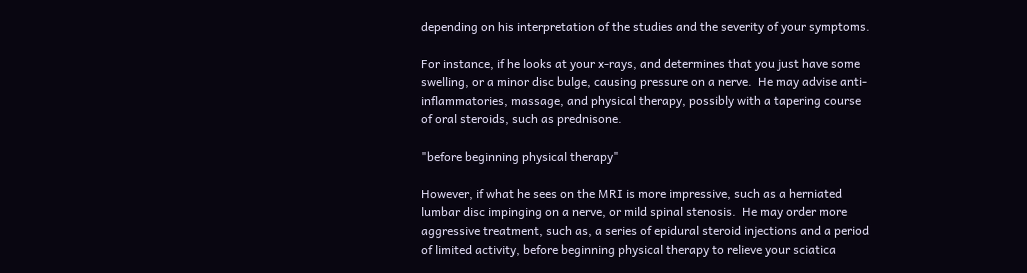depending on his interpretation of the studies and the severity of your symptoms.

For instance, if he looks at your x-rays, and determines that you just have some swelling, or a minor disc bulge, causing pressure on a nerve.  He may advise anti-inflammatories, massage, and physical therapy, possibly with a tapering course of oral steroids, such as prednisone.

"before beginning physical therapy"

However, if what he sees on the MRI is more impressive, such as a herniated lumbar disc impinging on a nerve, or mild spinal stenosis.  He may order more aggressive treatment, such as, a series of epidural steroid injections and a period of limited activity, before beginning physical therapy to relieve your sciatica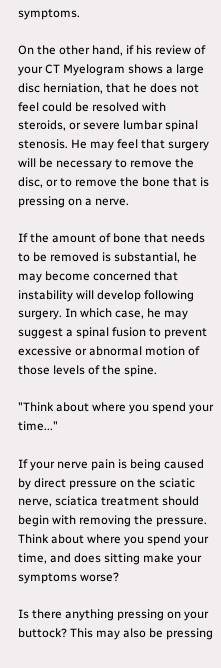symptoms.

On the other hand, if his review of your CT Myelogram shows a large disc herniation, that he does not feel could be resolved with steroids, or severe lumbar spinal stenosis. He may feel that surgery will be necessary to remove the disc, or to remove the bone that is pressing on a nerve.

If the amount of bone that needs to be removed is substantial, he may become concerned that instability will develop following surgery. In which case, he may suggest a spinal fusion to prevent excessive or abnormal motion of those levels of the spine.

"Think about where you spend your time..."

If your nerve pain is being caused by direct pressure on the sciatic nerve, sciatica treatment should begin with removing the pressure. Think about where you spend your time, and does sitting make your symptoms worse?

Is there anything pressing on your buttock? This may also be pressing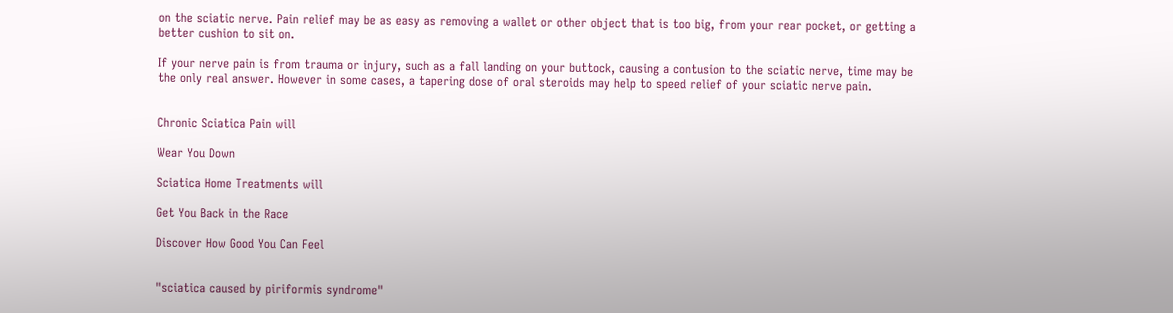on the sciatic nerve. Pain relief may be as easy as removing a wallet or other object that is too big, from your rear pocket, or getting a better cushion to sit on.

If your nerve pain is from trauma or injury, such as a fall landing on your buttock, causing a contusion to the sciatic nerve, time may be the only real answer. However in some cases, a tapering dose of oral steroids may help to speed relief of your sciatic nerve pain.


Chronic Sciatica Pain will

Wear You Down

Sciatica Home Treatments will

Get You Back in the Race

Discover How Good You Can Feel


"sciatica caused by piriformis syndrome"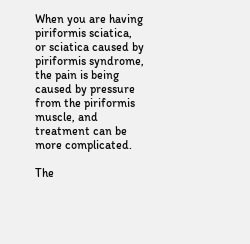When you are having piriformis sciatica, or sciatica caused by piriformis syndrome, the pain is being caused by pressure from the piriformis muscle, and treatment can be more complicated.

The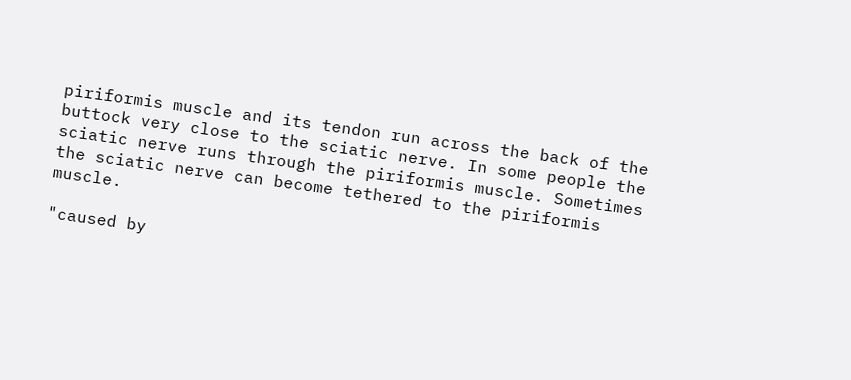piriformis muscle and its tendon run across the back of the buttock very close to the sciatic nerve. In some people the sciatic nerve runs through the piriformis muscle. Sometimes the sciatic nerve can become tethered to the piriformis muscle.

"caused by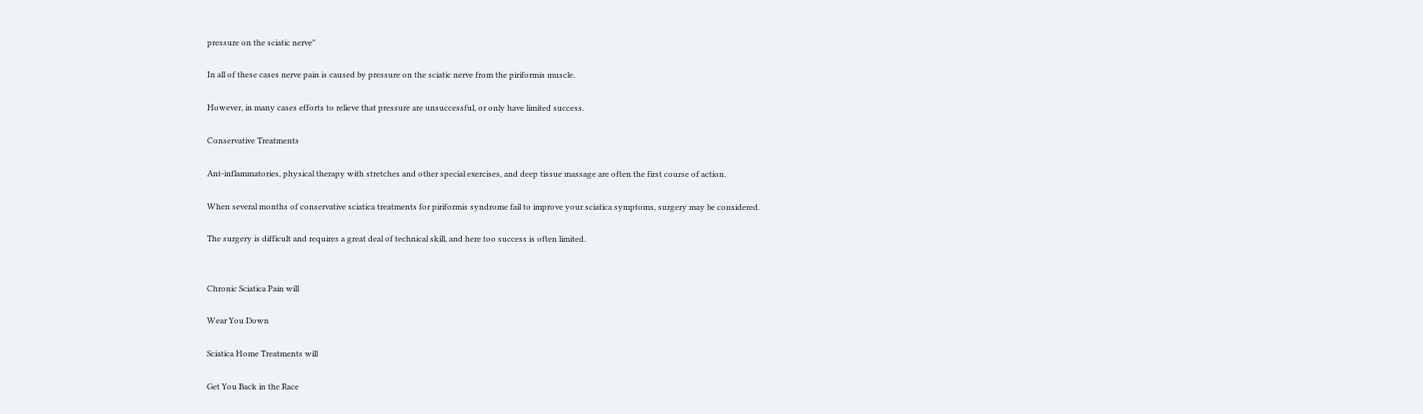pressure on the sciatic nerve"

In all of these cases nerve pain is caused by pressure on the sciatic nerve from the piriformis muscle.

However, in many cases efforts to relieve that pressure are unsuccessful, or only have limited success.

Conservative Treatments

Ant-inflammatories, physical therapy with stretches and other special exercises, and deep tissue massage are often the first course of action.

When several months of conservative sciatica treatments for piriformis syndrome fail to improve your sciatica symptoms, surgery may be considered.

The surgery is difficult and requires a great deal of technical skill, and here too success is often limited.


Chronic Sciatica Pain will

Wear You Down

Sciatica Home Treatments will

Get You Back in the Race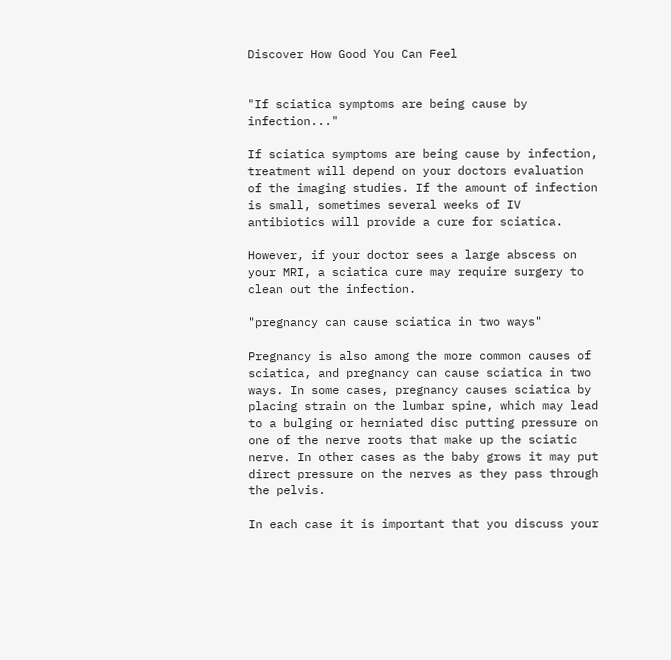Discover How Good You Can Feel


"If sciatica symptoms are being cause by infection..."

If sciatica symptoms are being cause by infection, treatment will depend on your doctors evaluation of the imaging studies. If the amount of infection is small, sometimes several weeks of IV antibiotics will provide a cure for sciatica.

However, if your doctor sees a large abscess on your MRI, a sciatica cure may require surgery to clean out the infection.

"pregnancy can cause sciatica in two ways"

Pregnancy is also among the more common causes of sciatica, and pregnancy can cause sciatica in two ways. In some cases, pregnancy causes sciatica by placing strain on the lumbar spine, which may lead to a bulging or herniated disc putting pressure on one of the nerve roots that make up the sciatic nerve. In other cases as the baby grows it may put direct pressure on the nerves as they pass through the pelvis.

In each case it is important that you discuss your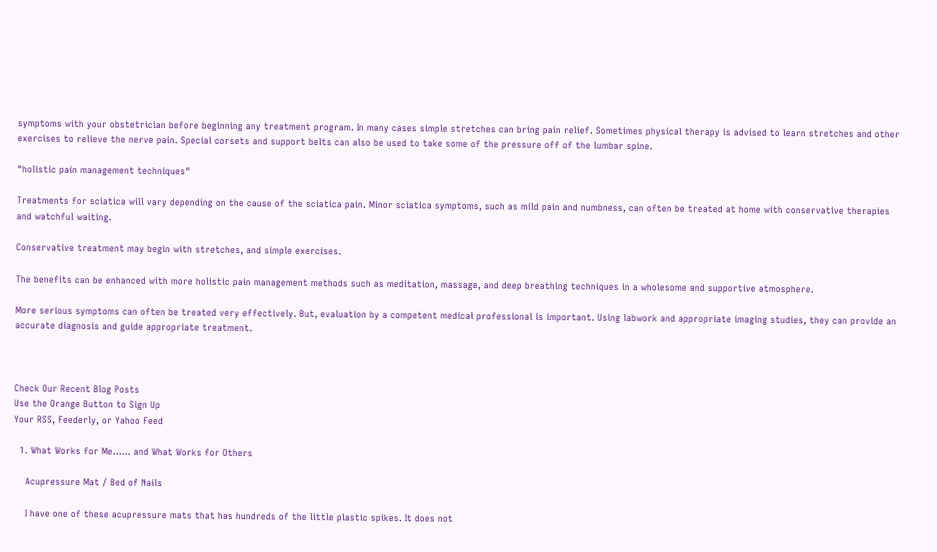symptoms with your obstetrician before beginning any treatment program. In many cases simple stretches can bring pain relief. Sometimes physical therapy is advised to learn stretches and other exercises to relieve the nerve pain. Special corsets and support belts can also be used to take some of the pressure off of the lumbar spine.

"holistic pain management techniques"

Treatments for sciatica will vary depending on the cause of the sciatica pain. Minor sciatica symptoms, such as mild pain and numbness, can often be treated at home with conservative therapies and watchful waiting.

Conservative treatment may begin with stretches, and simple exercises.

The benefits can be enhanced with more holistic pain management methods such as meditation, massage, and deep breathing techniques in a wholesome and supportive atmosphere.

More serious symptoms can often be treated very effectively. But, evaluation by a competent medical professional is important. Using labwork and appropriate imaging studies, they can provide an accurate diagnosis and guide appropriate treatment.



Check Our Recent Blog Posts
Use the Orange Button to Sign Up
Your RSS, Feederly, or Yahoo Feed

  1. What Works for Me...... and What Works for Others

    Acupressure Mat / Bed of Nails

    I have one of these acupressure mats that has hundreds of the little plastic spikes. It does not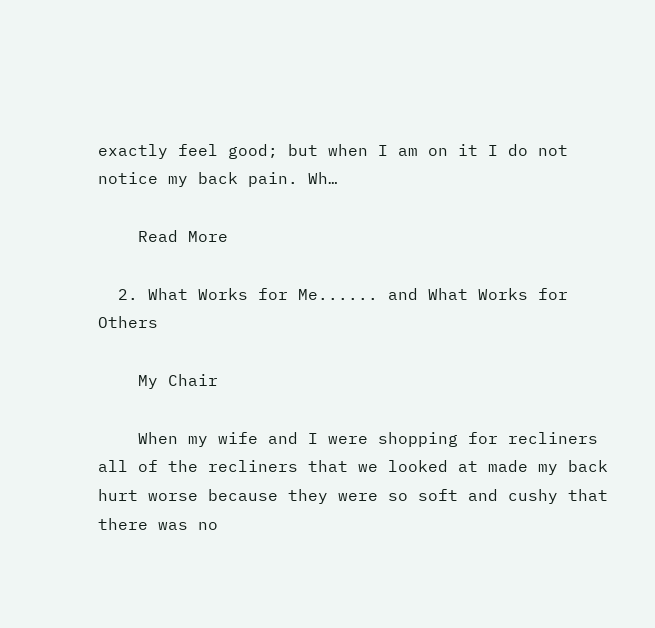exactly feel good; but when I am on it I do not notice my back pain. Wh…

    Read More

  2. What Works for Me...... and What Works for Others

    My Chair

    When my wife and I were shopping for recliners all of the recliners that we looked at made my back hurt worse because they were so soft and cushy that there was no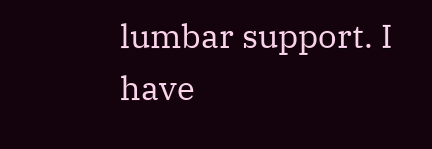lumbar support. I have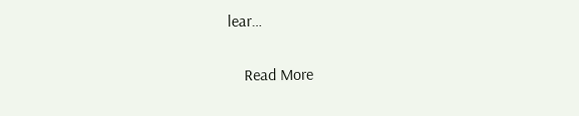lear…

    Read More